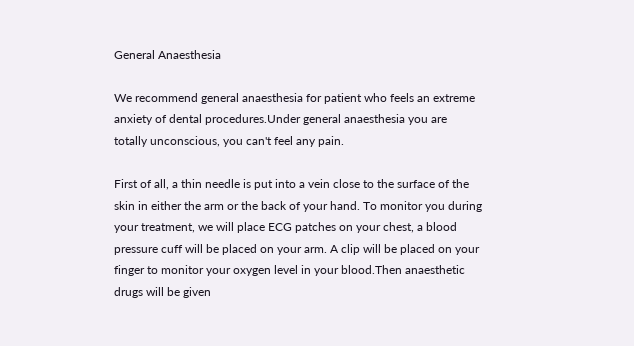General Anaesthesia

We recommend general anaesthesia for patient who feels an extreme anxiety of dental procedures.Under general anaesthesia you are totally unconscious, you can't feel any pain.

First of all, a thin needle is put into a vein close to the surface of the skin in either the arm or the back of your hand. To monitor you during your treatment, we will place ECG patches on your chest, a blood pressure cuff will be placed on your arm. A clip will be placed on your finger to monitor your oxygen level in your blood.Then anaesthetic drugs will be given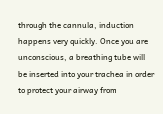through the cannula, induction happens very quickly. Once you are unconscious, a breathing tube will be inserted into your trachea in order to protect your airway from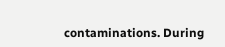contaminations. During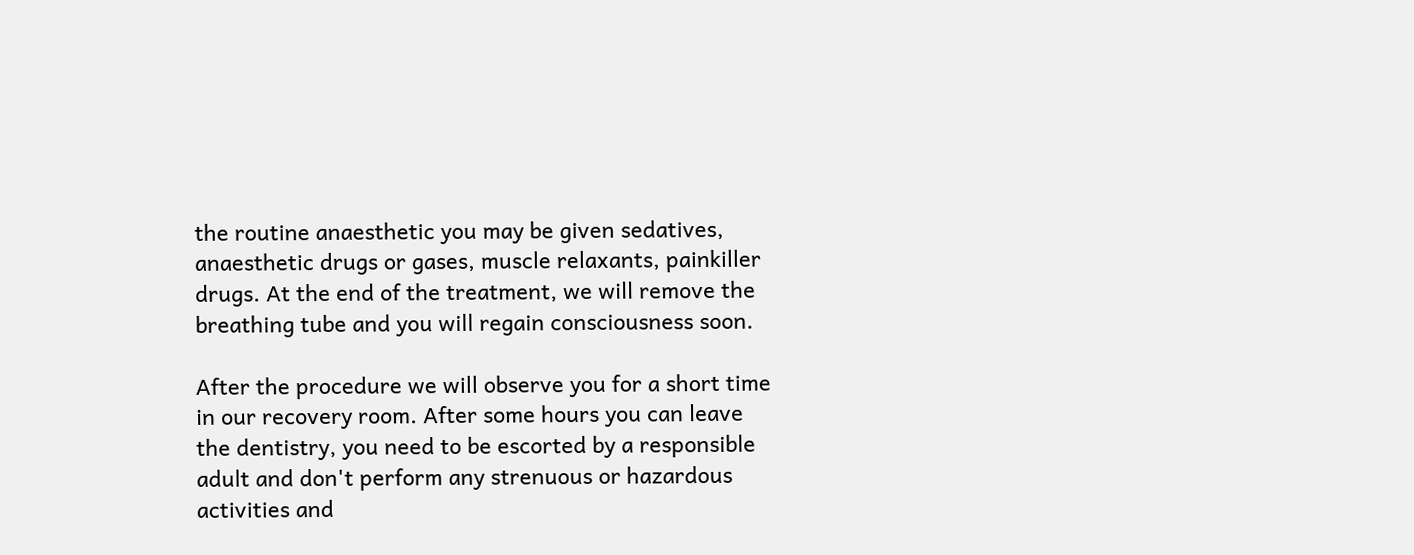the routine anaesthetic you may be given sedatives, anaesthetic drugs or gases, muscle relaxants, painkiller drugs. At the end of the treatment, we will remove the breathing tube and you will regain consciousness soon.

After the procedure we will observe you for a short time in our recovery room. After some hours you can leave the dentistry, you need to be escorted by a responsible adult and don't perform any strenuous or hazardous activities and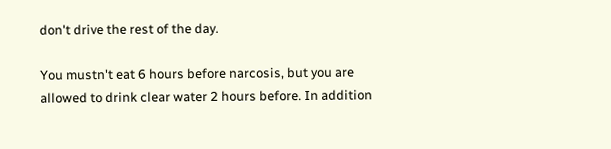don't drive the rest of the day.

You mustn't eat 6 hours before narcosis, but you are allowed to drink clear water 2 hours before. In addition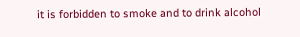it is forbidden to smoke and to drink alcohol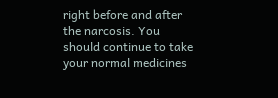right before and after the narcosis. You should continue to take your normal medicines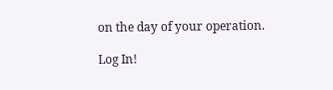on the day of your operation.

Log In!